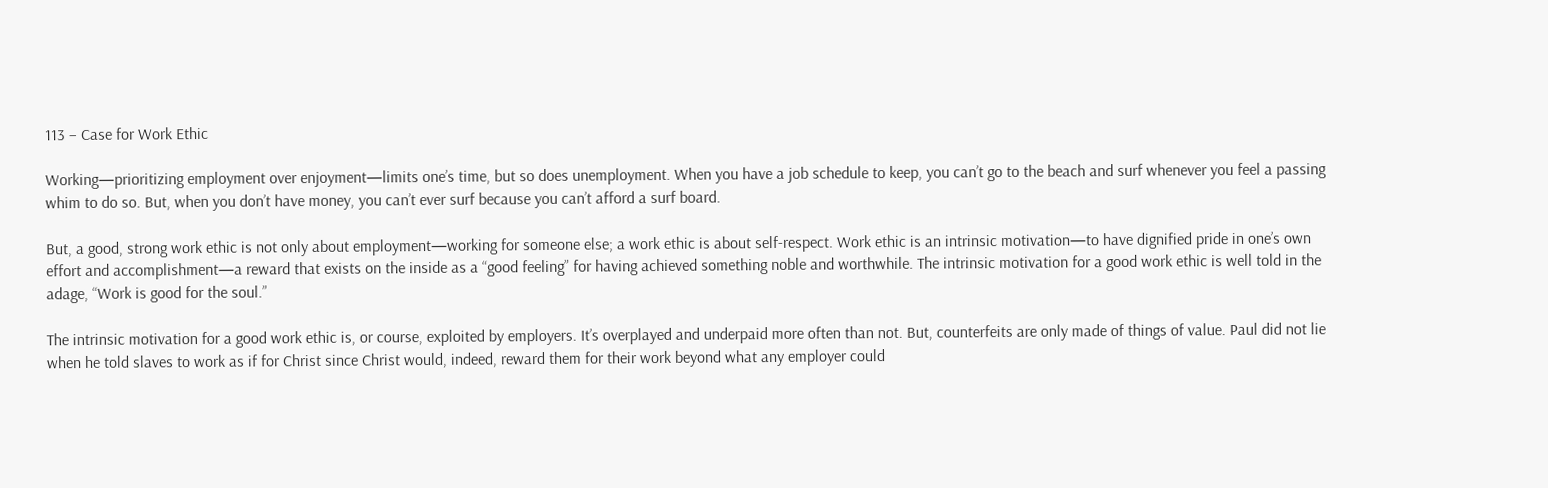113 – Case for Work Ethic

Working—prioritizing employment over enjoyment—limits one’s time, but so does unemployment. When you have a job schedule to keep, you can’t go to the beach and surf whenever you feel a passing whim to do so. But, when you don’t have money, you can’t ever surf because you can’t afford a surf board.

But, a good, strong work ethic is not only about employment—working for someone else; a work ethic is about self-respect. Work ethic is an intrinsic motivation—to have dignified pride in one’s own effort and accomplishment—a reward that exists on the inside as a “good feeling” for having achieved something noble and worthwhile. The intrinsic motivation for a good work ethic is well told in the adage, “Work is good for the soul.”

The intrinsic motivation for a good work ethic is, or course, exploited by employers. It’s overplayed and underpaid more often than not. But, counterfeits are only made of things of value. Paul did not lie when he told slaves to work as if for Christ since Christ would, indeed, reward them for their work beyond what any employer could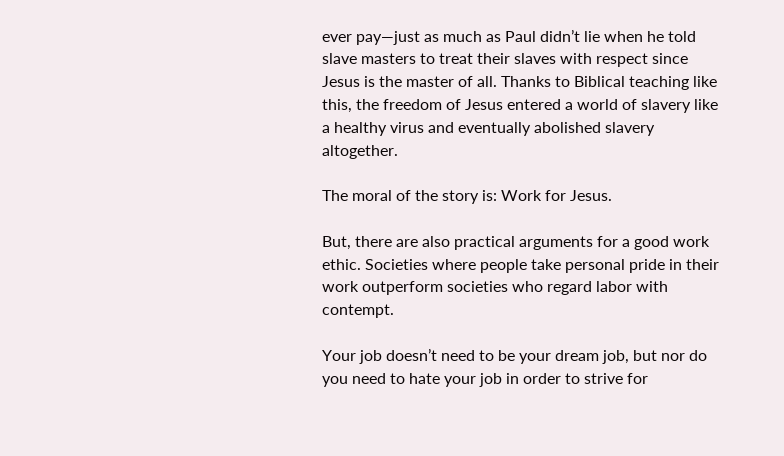ever pay—just as much as Paul didn’t lie when he told slave masters to treat their slaves with respect since Jesus is the master of all. Thanks to Biblical teaching like this, the freedom of Jesus entered a world of slavery like a healthy virus and eventually abolished slavery altogether.

The moral of the story is: Work for Jesus.

But, there are also practical arguments for a good work ethic. Societies where people take personal pride in their work outperform societies who regard labor with contempt.

Your job doesn’t need to be your dream job, but nor do you need to hate your job in order to strive for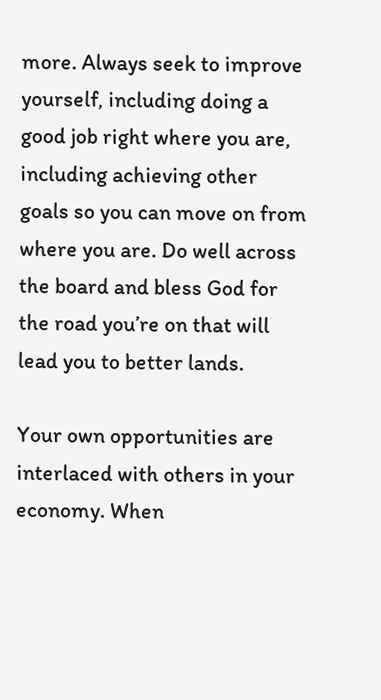more. Always seek to improve yourself, including doing a good job right where you are, including achieving other goals so you can move on from where you are. Do well across the board and bless God for the road you’re on that will lead you to better lands.

Your own opportunities are interlaced with others in your economy. When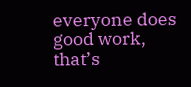everyone does good work, that’s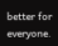better for everyone.